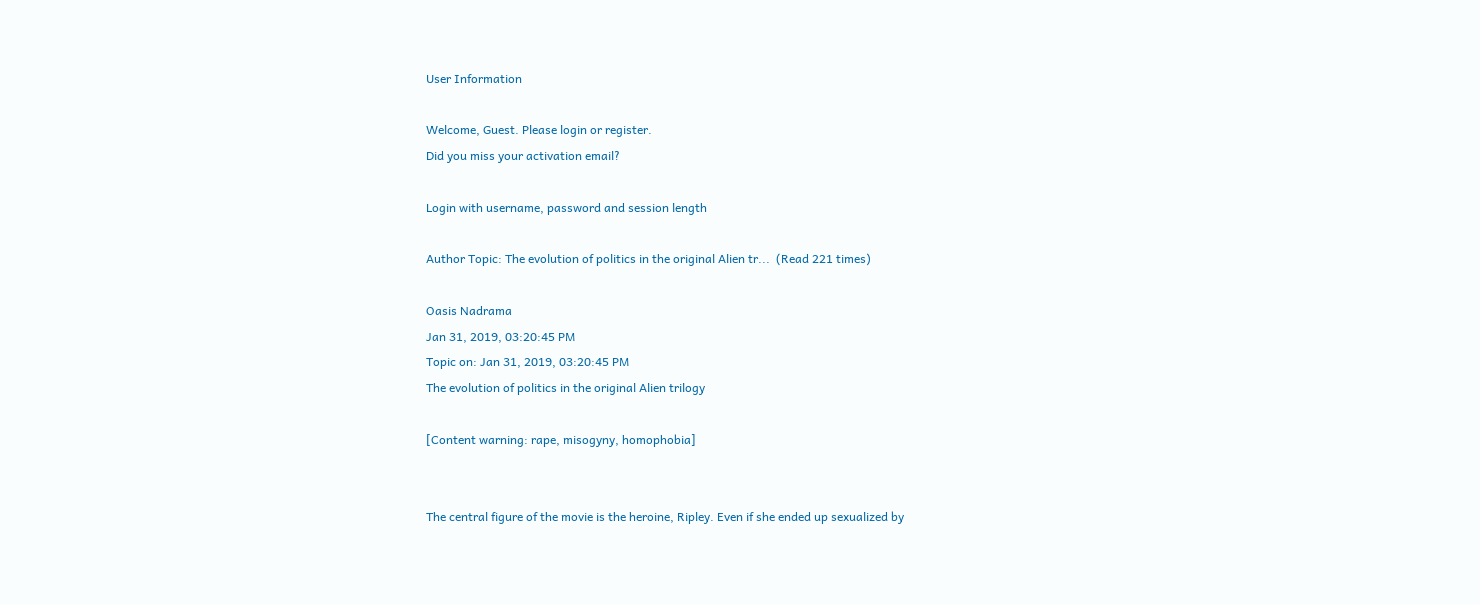User Information

Welcome, Guest. Please login or register.
Did you miss your activation email?

Login with username, password and session length

Author Topic: The evolution of politics in the original Alien tr...  (Read 221 times)

Oasis Nadrama
Jan 31, 2019, 03:20:45 PM
Topic on: Jan 31, 2019, 03:20:45 PM
The evolution of politics in the original Alien trilogy

[Content warning: rape, misogyny, homophobia]


The central figure of the movie is the heroine, Ripley. Even if she ended up sexualized by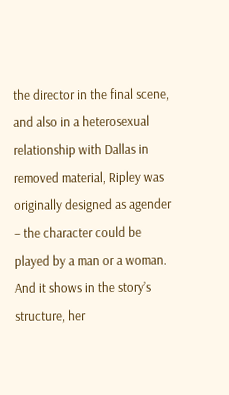the director in the final scene, and also in a heterosexual relationship with Dallas in removed material, Ripley was originally designed as agender – the character could be played by a man or a woman. And it shows in the story’s structure, her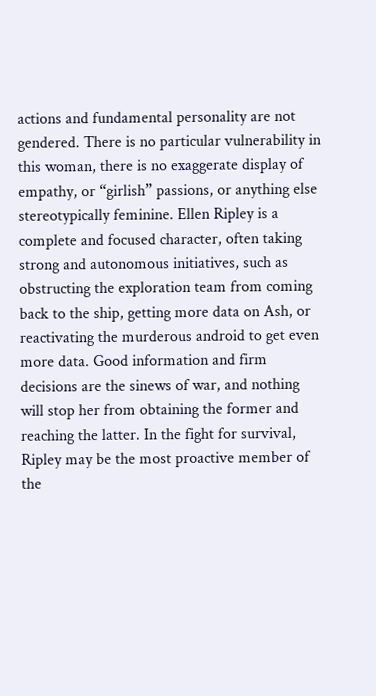actions and fundamental personality are not gendered. There is no particular vulnerability in this woman, there is no exaggerate display of empathy, or “girlish” passions, or anything else stereotypically feminine. Ellen Ripley is a complete and focused character, often taking strong and autonomous initiatives, such as obstructing the exploration team from coming back to the ship, getting more data on Ash, or reactivating the murderous android to get even more data. Good information and firm decisions are the sinews of war, and nothing will stop her from obtaining the former and reaching the latter. In the fight for survival, Ripley may be the most proactive member of the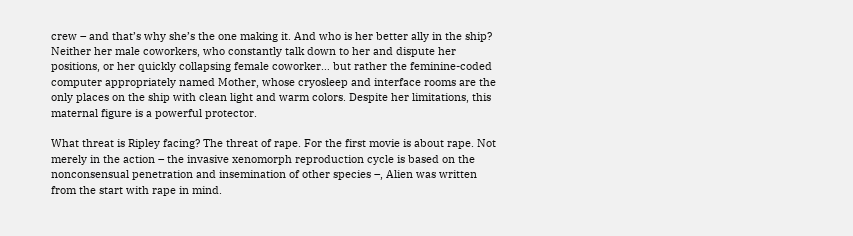crew – and that’s why she’s the one making it. And who is her better ally in the ship? Neither her male coworkers, who constantly talk down to her and dispute her positions, or her quickly collapsing female coworker… but rather the feminine-coded computer appropriately named Mother, whose cryosleep and interface rooms are the only places on the ship with clean light and warm colors. Despite her limitations, this maternal figure is a powerful protector.

What threat is Ripley facing? The threat of rape. For the first movie is about rape. Not merely in the action – the invasive xenomorph reproduction cycle is based on the nonconsensual penetration and insemination of other species –, Alien was written from the start with rape in mind.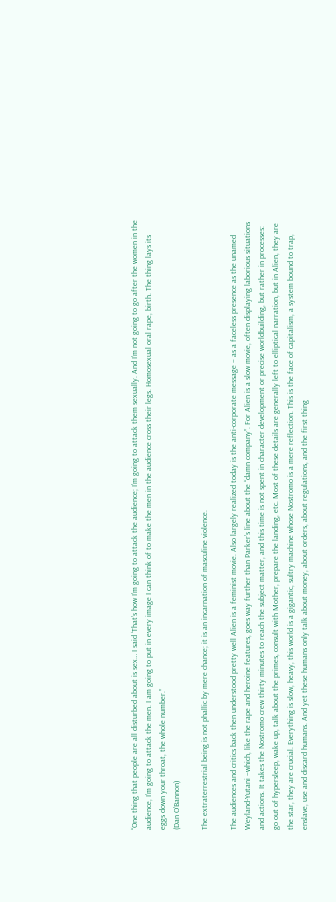“One thing that people are all disturbed about is sex… I said ‘That’s how I’m going to attack the audience; I’m going to attack them sexually. And I’m not going to go after the women in the audience, I’m going to attack the men. I am going to put in every image I can think of to make the men in the audience cross their legs. Homosexual oral rape, birth. The thing lays its eggs down your throat, the whole number.”
(Dan O’Bannon)

The extraterrestrial being is not phallic by mere chance; it is an incarnation of masculine violence.

The audiences and critics back then understood pretty well Alien is a feminist movie. Also largely realized today is the anti-corporate message – as a faceless presence as the unamed Weyland-Yutani –which, like the rape and heroine features, goes way further than Parker’s line about the “damn company”. For Alien is a slow movie, often displaying laborious situations and actions. It takes the Nostromo crew thirty minutes to reach the subject matter, and this time is not spent in character development or precise worldbuilding, but rather in processes: go out of hypersleep, wake up, talk about the primes, consult with Mother, prepare the landing, etc. Most of these details are generally left to elliptical narration, but in Alien, they are the star, they are crucial. Everything is slow, heavy, this world is a gigantic, sultry machine whose Nostromo is a mere reflection. This is the face of capitalism, a system bound to trap, enslave, use and discard humans. And yet these humans only talk about money, about orders, about regulations, and the first thing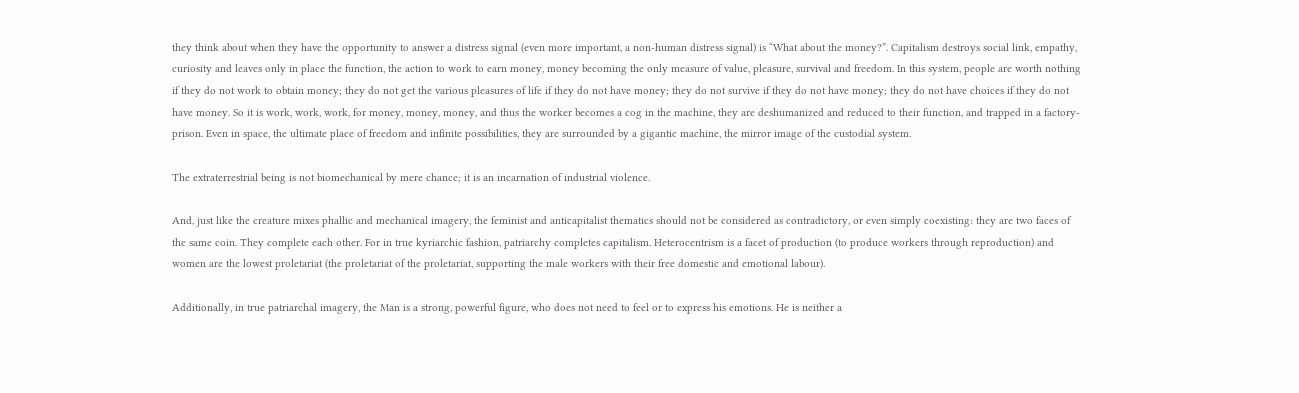they think about when they have the opportunity to answer a distress signal (even more important, a non-human distress signal) is “What about the money?”. Capitalism destroys social link, empathy, curiosity and leaves only in place the function, the action to work to earn money, money becoming the only measure of value, pleasure, survival and freedom. In this system, people are worth nothing if they do not work to obtain money; they do not get the various pleasures of life if they do not have money; they do not survive if they do not have money; they do not have choices if they do not have money. So it is work, work, work, for money, money, money, and thus the worker becomes a cog in the machine, they are deshumanized and reduced to their function, and trapped in a factory-prison. Even in space, the ultimate place of freedom and infinite possibilities, they are surrounded by a gigantic machine, the mirror image of the custodial system.

The extraterrestrial being is not biomechanical by mere chance; it is an incarnation of industrial violence.

And, just like the creature mixes phallic and mechanical imagery, the feminist and anticapitalist thematics should not be considered as contradictory, or even simply coexisting: they are two faces of the same coin. They complete each other. For in true kyriarchic fashion, patriarchy completes capitalism. Heterocentrism is a facet of production (to produce workers through reproduction) and women are the lowest proletariat (the proletariat of the proletariat, supporting the male workers with their free domestic and emotional labour).

Additionally, in true patriarchal imagery, the Man is a strong, powerful figure, who does not need to feel or to express his emotions. He is neither a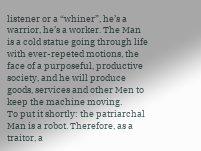listener or a “whiner”, he’s a warrior, he’s a worker. The Man is a cold statue going through life with ever-repeted motions, the face of a purposeful, productive society, and he will produce goods, services and other Men to keep the machine moving.
To put it shortly: the patriarchal Man is a robot. Therefore, as a traitor, a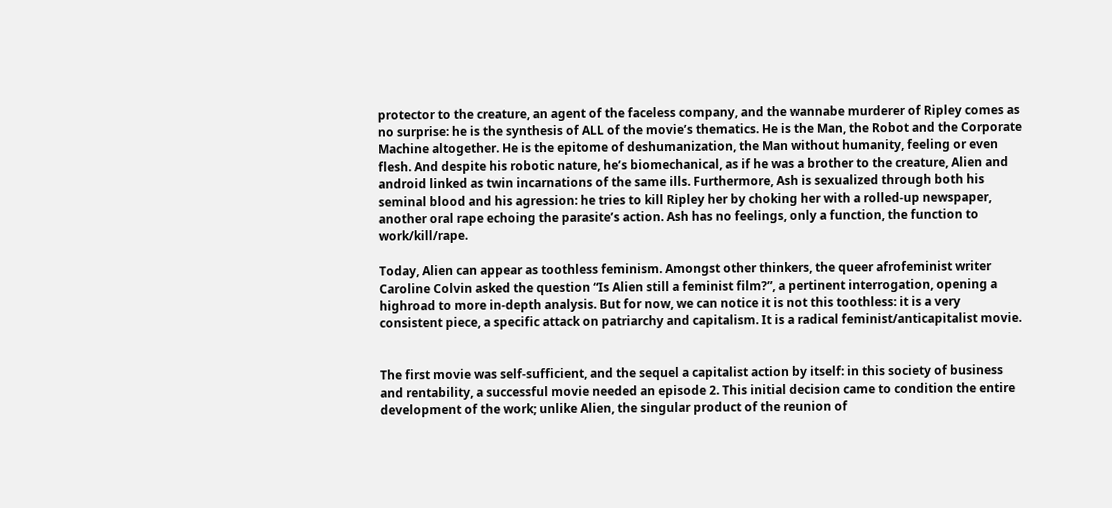protector to the creature, an agent of the faceless company, and the wannabe murderer of Ripley comes as no surprise: he is the synthesis of ALL of the movie’s thematics. He is the Man, the Robot and the Corporate Machine altogether. He is the epitome of deshumanization, the Man without humanity, feeling or even flesh. And despite his robotic nature, he’s biomechanical, as if he was a brother to the creature, Alien and android linked as twin incarnations of the same ills. Furthermore, Ash is sexualized through both his seminal blood and his agression: he tries to kill Ripley her by choking her with a rolled-up newspaper, another oral rape echoing the parasite’s action. Ash has no feelings, only a function, the function to work/kill/rape.

Today, Alien can appear as toothless feminism. Amongst other thinkers, the queer afrofeminist writer Caroline Colvin asked the question “Is Alien still a feminist film?”, a pertinent interrogation, opening a highroad to more in-depth analysis. But for now, we can notice it is not this toothless: it is a very consistent piece, a specific attack on patriarchy and capitalism. It is a radical feminist/anticapitalist movie.


The first movie was self-sufficient, and the sequel a capitalist action by itself: in this society of business and rentability, a successful movie needed an episode 2. This initial decision came to condition the entire development of the work; unlike Alien, the singular product of the reunion of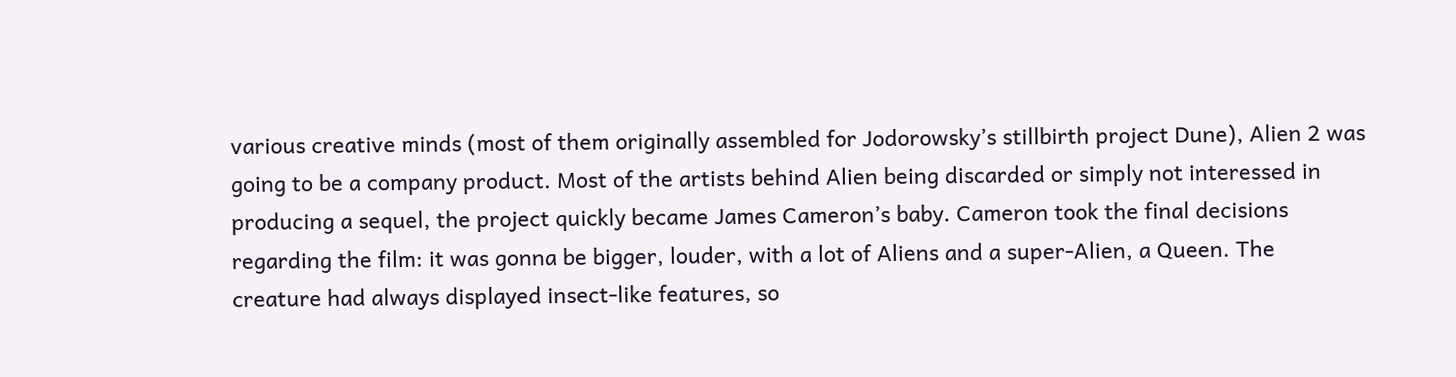various creative minds (most of them originally assembled for Jodorowsky’s stillbirth project Dune), Alien 2 was going to be a company product. Most of the artists behind Alien being discarded or simply not interessed in producing a sequel, the project quickly became James Cameron’s baby. Cameron took the final decisions regarding the film: it was gonna be bigger, louder, with a lot of Aliens and a super-Alien, a Queen. The creature had always displayed insect-like features, so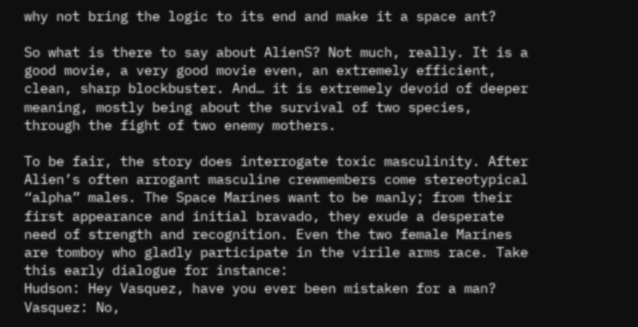why not bring the logic to its end and make it a space ant?

So what is there to say about AlienS? Not much, really. It is a good movie, a very good movie even, an extremely efficient, clean, sharp blockbuster. And… it is extremely devoid of deeper meaning, mostly being about the survival of two species, through the fight of two enemy mothers.

To be fair, the story does interrogate toxic masculinity. After Alien’s often arrogant masculine crewmembers come stereotypical “alpha” males. The Space Marines want to be manly; from their first appearance and initial bravado, they exude a desperate need of strength and recognition. Even the two female Marines are tomboy who gladly participate in the virile arms race. Take this early dialogue for instance:
Hudson: Hey Vasquez, have you ever been mistaken for a man?
Vasquez: No,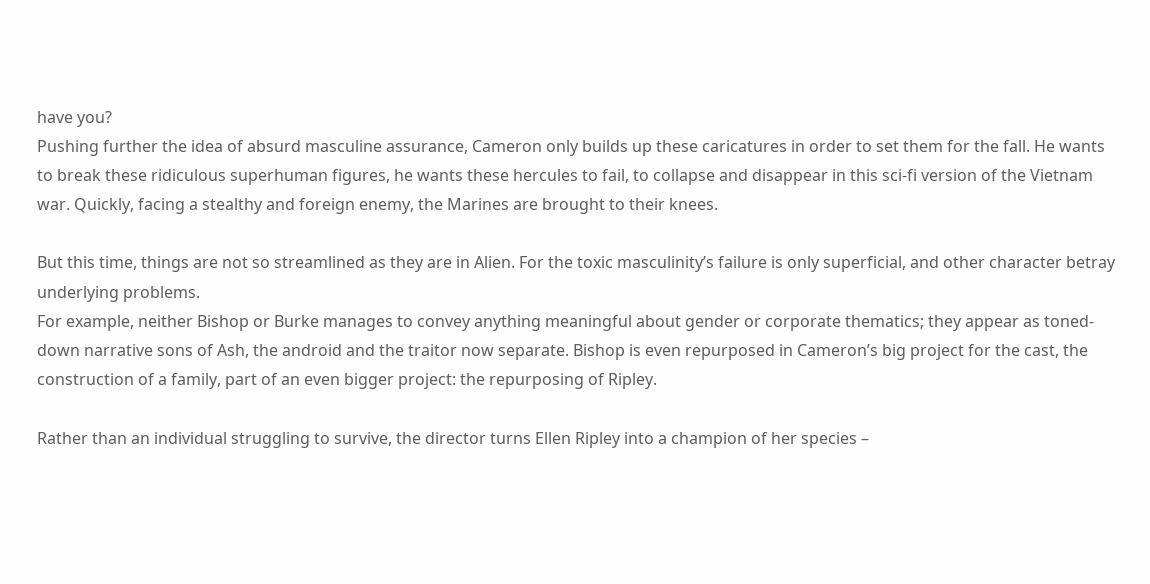have you?
Pushing further the idea of absurd masculine assurance, Cameron only builds up these caricatures in order to set them for the fall. He wants to break these ridiculous superhuman figures, he wants these hercules to fail, to collapse and disappear in this sci-fi version of the Vietnam war. Quickly, facing a stealthy and foreign enemy, the Marines are brought to their knees.

But this time, things are not so streamlined as they are in Alien. For the toxic masculinity’s failure is only superficial, and other character betray underlying problems.
For example, neither Bishop or Burke manages to convey anything meaningful about gender or corporate thematics; they appear as toned-down narrative sons of Ash, the android and the traitor now separate. Bishop is even repurposed in Cameron’s big project for the cast, the construction of a family, part of an even bigger project: the repurposing of Ripley.

Rather than an individual struggling to survive, the director turns Ellen Ripley into a champion of her species –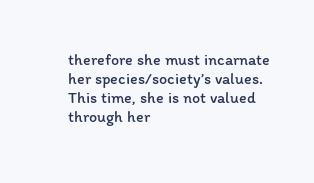therefore she must incarnate her species/society’s values.
This time, she is not valued through her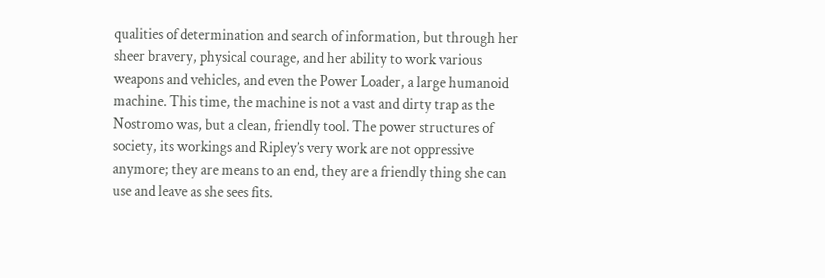qualities of determination and search of information, but through her sheer bravery, physical courage, and her ability to work various weapons and vehicles, and even the Power Loader, a large humanoid machine. This time, the machine is not a vast and dirty trap as the Nostromo was, but a clean, friendly tool. The power structures of society, its workings and Ripley’s very work are not oppressive anymore; they are means to an end, they are a friendly thing she can use and leave as she sees fits.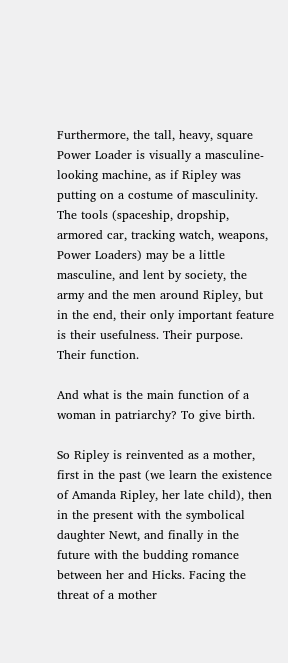Furthermore, the tall, heavy, square Power Loader is visually a masculine-looking machine, as if Ripley was putting on a costume of masculinity. The tools (spaceship, dropship, armored car, tracking watch, weapons, Power Loaders) may be a little masculine, and lent by society, the army and the men around Ripley, but in the end, their only important feature is their usefulness. Their purpose. Their function.

And what is the main function of a woman in patriarchy? To give birth.

So Ripley is reinvented as a mother, first in the past (we learn the existence of Amanda Ripley, her late child), then in the present with the symbolical daughter Newt, and finally in the future with the budding romance between her and Hicks. Facing the threat of a mother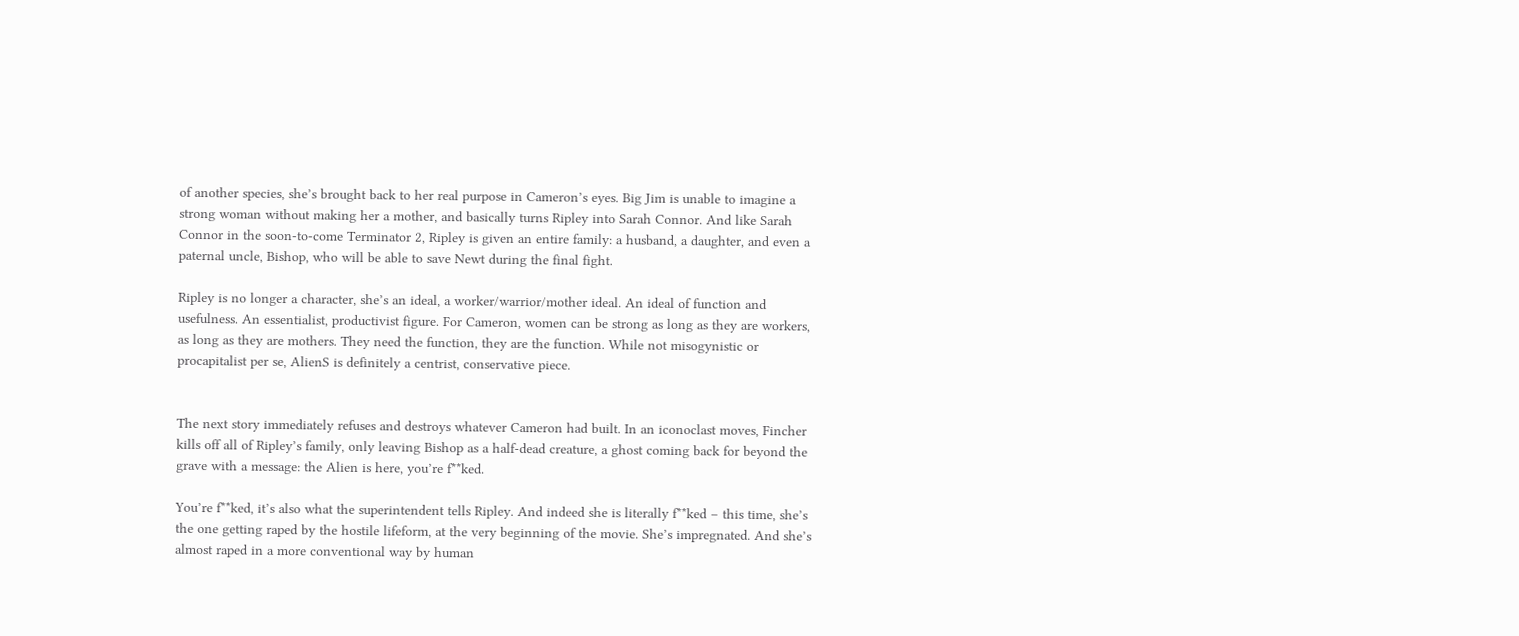of another species, she’s brought back to her real purpose in Cameron’s eyes. Big Jim is unable to imagine a strong woman without making her a mother, and basically turns Ripley into Sarah Connor. And like Sarah Connor in the soon-to-come Terminator 2, Ripley is given an entire family: a husband, a daughter, and even a paternal uncle, Bishop, who will be able to save Newt during the final fight.

Ripley is no longer a character, she’s an ideal, a worker/warrior/mother ideal. An ideal of function and usefulness. An essentialist, productivist figure. For Cameron, women can be strong as long as they are workers, as long as they are mothers. They need the function, they are the function. While not misogynistic or procapitalist per se, AlienS is definitely a centrist, conservative piece.


The next story immediately refuses and destroys whatever Cameron had built. In an iconoclast moves, Fincher kills off all of Ripley’s family, only leaving Bishop as a half-dead creature, a ghost coming back for beyond the grave with a message: the Alien is here, you’re f**ked.

You’re f**ked, it’s also what the superintendent tells Ripley. And indeed she is literally f**ked – this time, she’s the one getting raped by the hostile lifeform, at the very beginning of the movie. She’s impregnated. And she’s almost raped in a more conventional way by human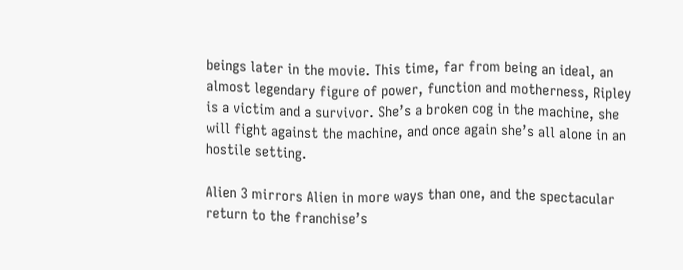beings later in the movie. This time, far from being an ideal, an almost legendary figure of power, function and motherness, Ripley is a victim and a survivor. She’s a broken cog in the machine, she will fight against the machine, and once again she’s all alone in an hostile setting.

Alien 3 mirrors Alien in more ways than one, and the spectacular return to the franchise’s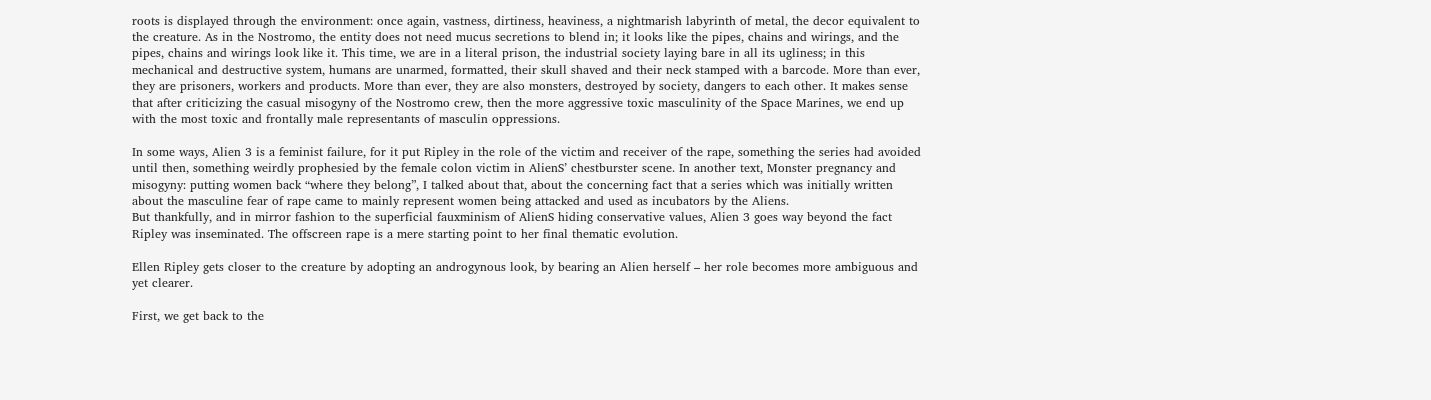roots is displayed through the environment: once again, vastness, dirtiness, heaviness, a nightmarish labyrinth of metal, the decor equivalent to the creature. As in the Nostromo, the entity does not need mucus secretions to blend in; it looks like the pipes, chains and wirings, and the pipes, chains and wirings look like it. This time, we are in a literal prison, the industrial society laying bare in all its ugliness; in this mechanical and destructive system, humans are unarmed, formatted, their skull shaved and their neck stamped with a barcode. More than ever, they are prisoners, workers and products. More than ever, they are also monsters, destroyed by society, dangers to each other. It makes sense that after criticizing the casual misogyny of the Nostromo crew, then the more aggressive toxic masculinity of the Space Marines, we end up with the most toxic and frontally male representants of masculin oppressions.

In some ways, Alien 3 is a feminist failure, for it put Ripley in the role of the victim and receiver of the rape, something the series had avoided until then, something weirdly prophesied by the female colon victim in AlienS’ chestburster scene. In another text, Monster pregnancy and misogyny: putting women back “where they belong”, I talked about that, about the concerning fact that a series which was initially written about the masculine fear of rape came to mainly represent women being attacked and used as incubators by the Aliens.
But thankfully, and in mirror fashion to the superficial fauxminism of AlienS hiding conservative values, Alien 3 goes way beyond the fact Ripley was inseminated. The offscreen rape is a mere starting point to her final thematic evolution.

Ellen Ripley gets closer to the creature by adopting an androgynous look, by bearing an Alien herself – her role becomes more ambiguous and yet clearer.

First, we get back to the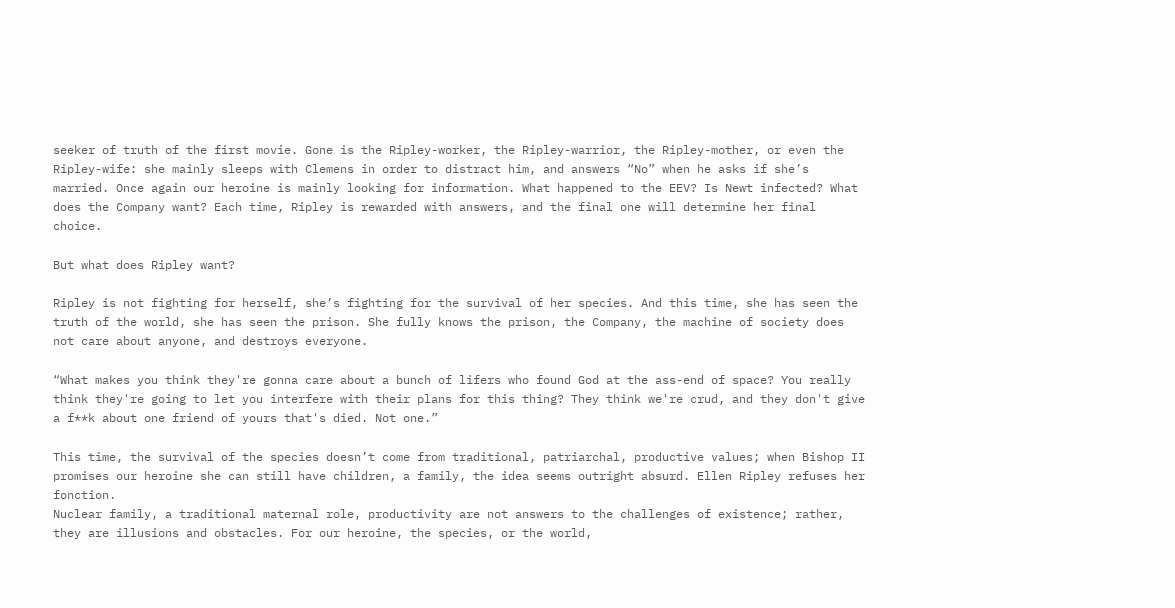seeker of truth of the first movie. Gone is the Ripley-worker, the Ripley-warrior, the Ripley-mother, or even the Ripley-wife: she mainly sleeps with Clemens in order to distract him, and answers “No” when he asks if she’s married. Once again our heroine is mainly looking for information. What happened to the EEV? Is Newt infected? What does the Company want? Each time, Ripley is rewarded with answers, and the final one will determine her final choice.

But what does Ripley want?

Ripley is not fighting for herself, she’s fighting for the survival of her species. And this time, she has seen the truth of the world, she has seen the prison. She fully knows the prison, the Company, the machine of society does not care about anyone, and destroys everyone.

“What makes you think they're gonna care about a bunch of lifers who found God at the ass-end of space? You really think they're going to let you interfere with their plans for this thing? They think we're crud, and they don't give a f**k about one friend of yours that's died. Not one.”

This time, the survival of the species doesn’t come from traditional, patriarchal, productive values; when Bishop II promises our heroine she can still have children, a family, the idea seems outright absurd. Ellen Ripley refuses her fonction.
Nuclear family, a traditional maternal role, productivity are not answers to the challenges of existence; rather, they are illusions and obstacles. For our heroine, the species, or the world,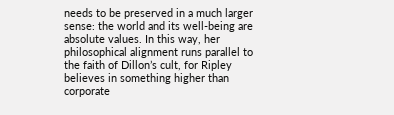needs to be preserved in a much larger sense: the world and its well-being are absolute values. In this way, her philosophical alignment runs parallel to the faith of Dillon’s cult, for Ripley believes in something higher than corporate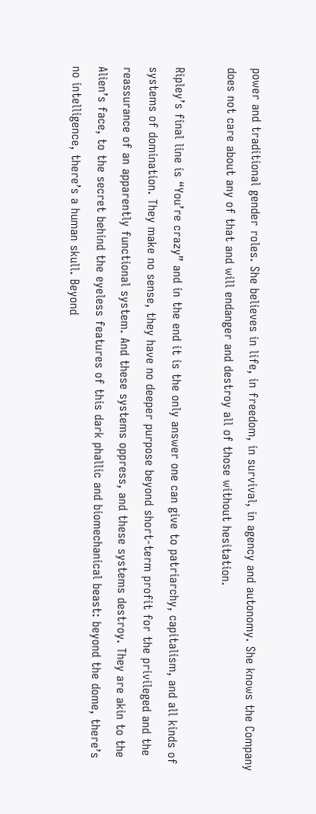power and traditional gender roles. She believes in life, in freedom, in survival, in agency and autonomy. She knows the Company does not care about any of that and will endanger and destroy all of those without hesitation.

Ripley’s final line is “You’re crazy” and in the end it is the only answer one can give to patriarchy, capitalism, and all kinds of systems of domination. They make no sense, they have no deeper purpose beyond short-term profit for the privileged and the reassurance of an apparently functional system. And these systems oppress, and these systems destroy. They are akin to the Alien’s face, to the secret behind the eyeless features of this dark phallic and biomechanical beast: beyond the dome, there’s no intelligence, there’s a human skull. Beyond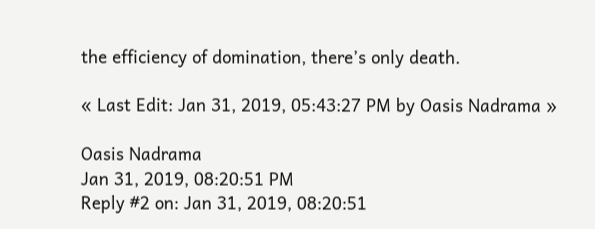the efficiency of domination, there’s only death.

« Last Edit: Jan 31, 2019, 05:43:27 PM by Oasis Nadrama »

Oasis Nadrama
Jan 31, 2019, 08:20:51 PM
Reply #2 on: Jan 31, 2019, 08:20:51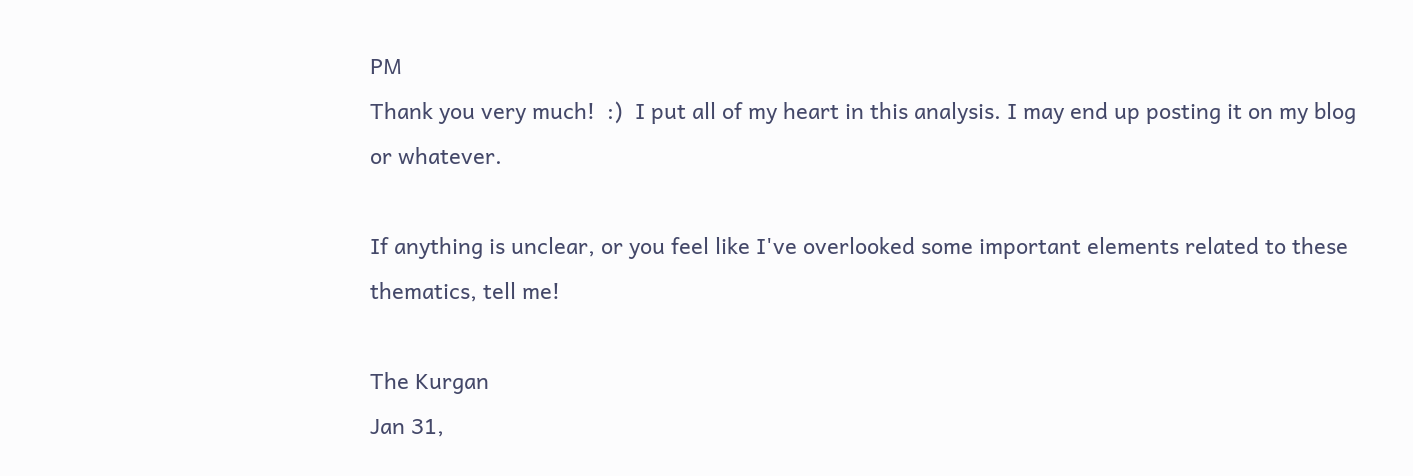PM
Thank you very much!  :)  I put all of my heart in this analysis. I may end up posting it on my blog or whatever.

If anything is unclear, or you feel like I've overlooked some important elements related to these thematics, tell me!

The Kurgan
Jan 31,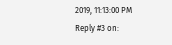2019, 11:13:00 PM
Reply #3 on: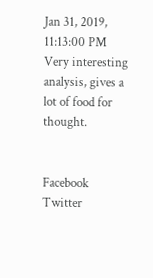Jan 31, 2019, 11:13:00 PM
Very interesting analysis, gives a lot of food for thought.


Facebook Twitter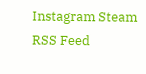Instagram Steam RSS Feed